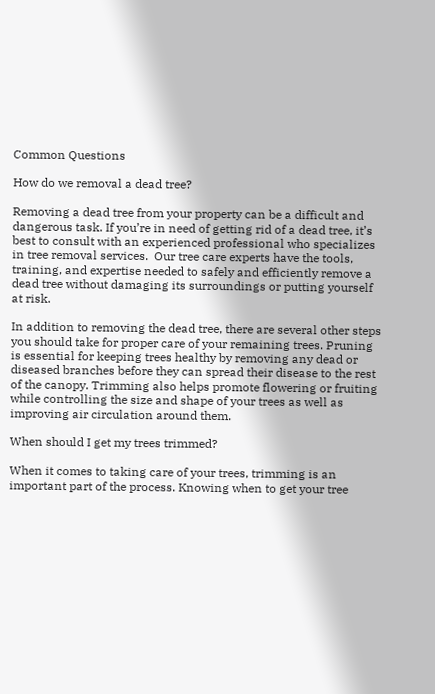Common Questions

How do we removal a dead tree?

Removing a dead tree from your property can be a difficult and dangerous task. If you’re in need of getting rid of a dead tree, it’s best to consult with an experienced professional who specializes in tree removal services.  Our tree care experts have the tools, training, and expertise needed to safely and efficiently remove a dead tree without damaging its surroundings or putting yourself at risk.

In addition to removing the dead tree, there are several other steps you should take for proper care of your remaining trees. Pruning is essential for keeping trees healthy by removing any dead or diseased branches before they can spread their disease to the rest of the canopy. Trimming also helps promote flowering or fruiting while controlling the size and shape of your trees as well as improving air circulation around them.

When should I get my trees trimmed?

When it comes to taking care of your trees, trimming is an important part of the process. Knowing when to get your tree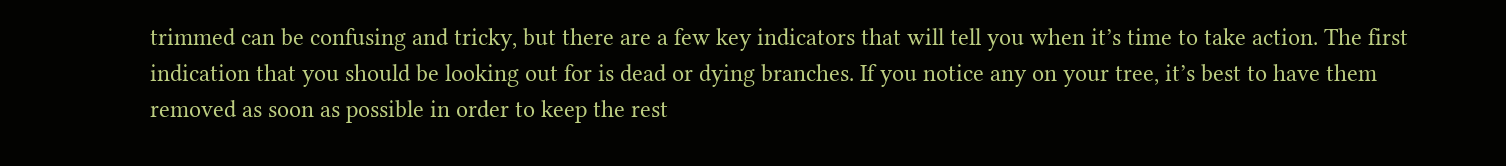trimmed can be confusing and tricky, but there are a few key indicators that will tell you when it’s time to take action. The first indication that you should be looking out for is dead or dying branches. If you notice any on your tree, it’s best to have them removed as soon as possible in order to keep the rest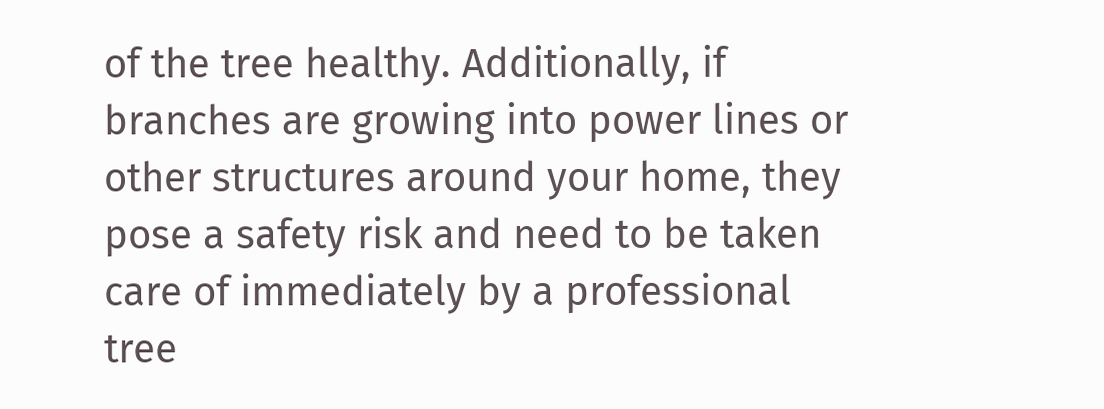of the tree healthy. Additionally, if branches are growing into power lines or other structures around your home, they pose a safety risk and need to be taken care of immediately by a professional tree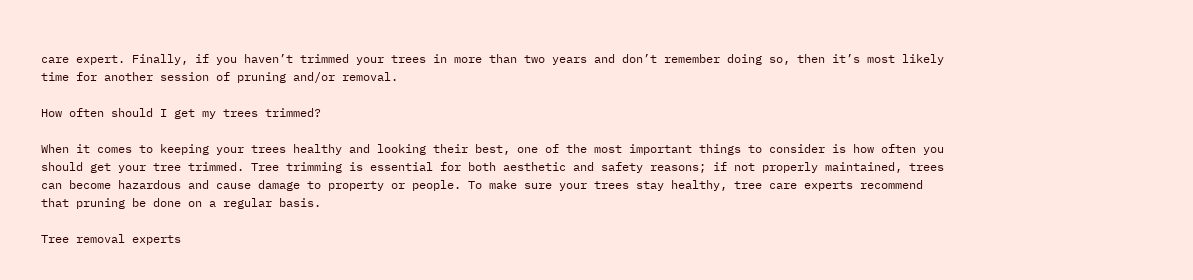care expert. Finally, if you haven’t trimmed your trees in more than two years and don’t remember doing so, then it’s most likely time for another session of pruning and/or removal.

How often should I get my trees trimmed?

When it comes to keeping your trees healthy and looking their best, one of the most important things to consider is how often you should get your tree trimmed. Tree trimming is essential for both aesthetic and safety reasons; if not properly maintained, trees can become hazardous and cause damage to property or people. To make sure your trees stay healthy, tree care experts recommend that pruning be done on a regular basis.

Tree removal experts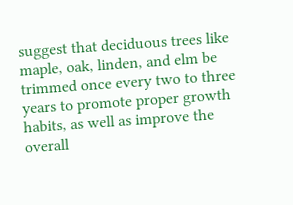suggest that deciduous trees like maple, oak, linden, and elm be trimmed once every two to three years to promote proper growth habits, as well as improve the overall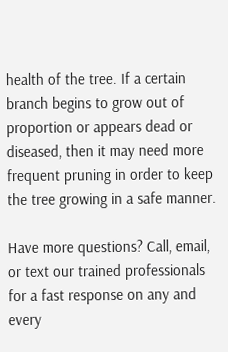health of the tree. If a certain branch begins to grow out of proportion or appears dead or diseased, then it may need more frequent pruning in order to keep the tree growing in a safe manner.

Have more questions? Call, email, or text our trained professionals for a fast response on any and every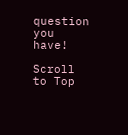question you have!

Scroll to Top